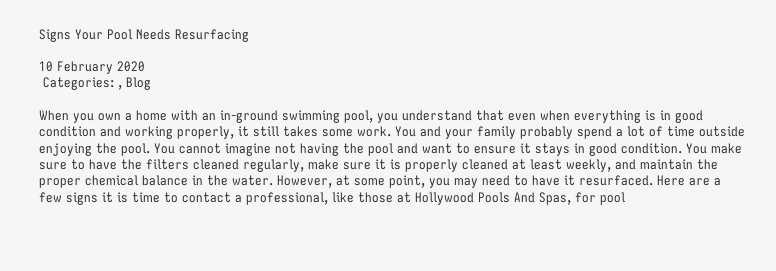Signs Your Pool Needs Resurfacing

10 February 2020
 Categories: , Blog

When you own a home with an in-ground swimming pool, you understand that even when everything is in good condition and working properly, it still takes some work. You and your family probably spend a lot of time outside enjoying the pool. You cannot imagine not having the pool and want to ensure it stays in good condition. You make sure to have the filters cleaned regularly, make sure it is properly cleaned at least weekly, and maintain the proper chemical balance in the water. However, at some point, you may need to have it resurfaced. Here are a few signs it is time to contact a professional, like those at Hollywood Pools And Spas, for pool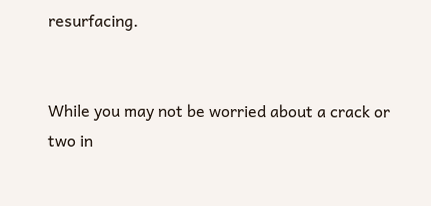resurfacing.


While you may not be worried about a crack or two in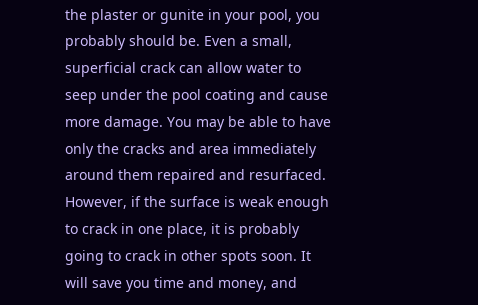the plaster or gunite in your pool, you probably should be. Even a small, superficial crack can allow water to seep under the pool coating and cause more damage. You may be able to have only the cracks and area immediately around them repaired and resurfaced. However, if the surface is weak enough to crack in one place, it is probably going to crack in other spots soon. It will save you time and money, and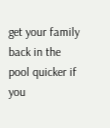get your family back in the pool quicker if you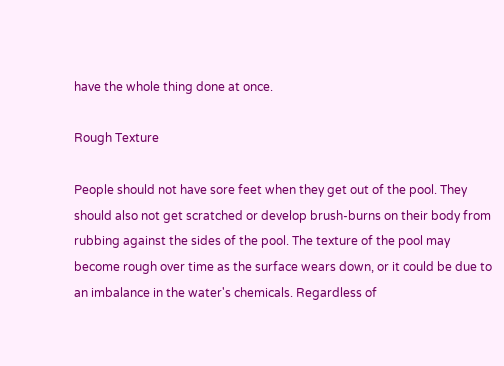have the whole thing done at once.

Rough Texture

People should not have sore feet when they get out of the pool. They should also not get scratched or develop brush-burns on their body from rubbing against the sides of the pool. The texture of the pool may become rough over time as the surface wears down, or it could be due to an imbalance in the water's chemicals. Regardless of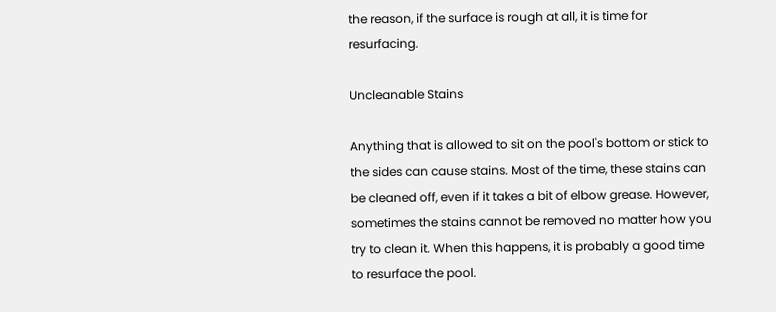the reason, if the surface is rough at all, it is time for resurfacing.

Uncleanable Stains

Anything that is allowed to sit on the pool's bottom or stick to the sides can cause stains. Most of the time, these stains can be cleaned off, even if it takes a bit of elbow grease. However, sometimes the stains cannot be removed no matter how you try to clean it. When this happens, it is probably a good time to resurface the pool.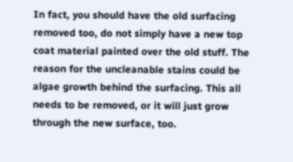In fact, you should have the old surfacing removed too, do not simply have a new top coat material painted over the old stuff. The reason for the uncleanable stains could be algae growth behind the surfacing. This all needs to be removed, or it will just grow through the new surface, too.